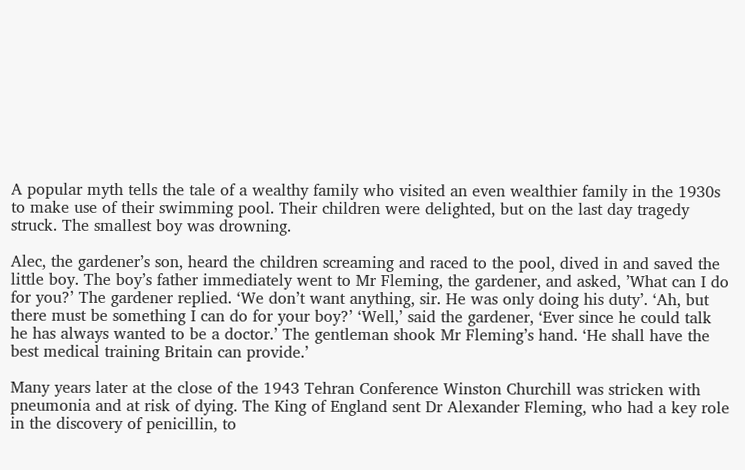A popular myth tells the tale of a wealthy family who visited an even wealthier family in the 1930s to make use of their swimming pool. Their children were delighted, but on the last day tragedy struck. The smallest boy was drowning.

Alec, the gardener’s son, heard the children screaming and raced to the pool, dived in and saved the little boy. The boy’s father immediately went to Mr Fleming, the gardener, and asked, ’What can I do for you?’ The gardener replied. ‘We don’t want anything, sir. He was only doing his duty’. ‘Ah, but there must be something I can do for your boy?’ ‘Well,’ said the gardener, ‘Ever since he could talk he has always wanted to be a doctor.’ The gentleman shook Mr Fleming’s hand. ‘He shall have the best medical training Britain can provide.’

Many years later at the close of the 1943 Tehran Conference Winston Churchill was stricken with pneumonia and at risk of dying. The King of England sent Dr Alexander Fleming, who had a key role in the discovery of penicillin, to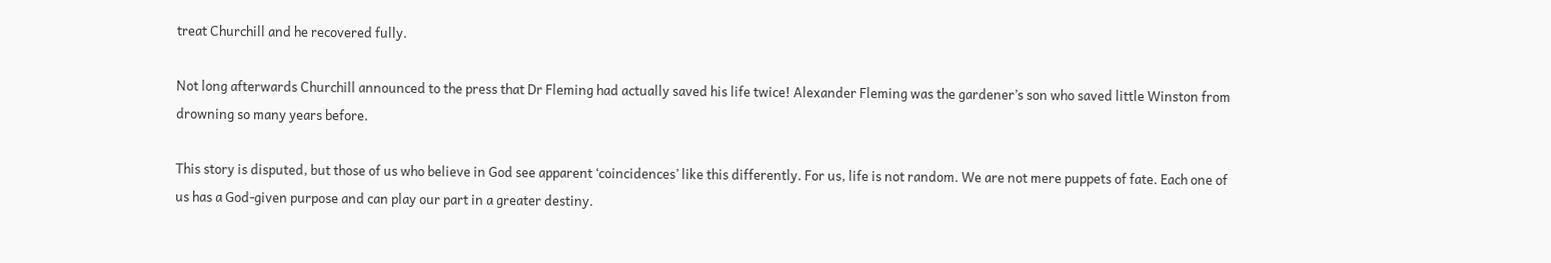treat Churchill and he recovered fully.

Not long afterwards Churchill announced to the press that Dr Fleming had actually saved his life twice! Alexander Fleming was the gardener’s son who saved little Winston from drowning so many years before.

This story is disputed, but those of us who believe in God see apparent ‘coincidences’ like this differently. For us, life is not random. We are not mere puppets of fate. Each one of us has a God-given purpose and can play our part in a greater destiny.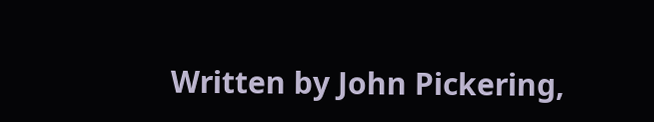Written by John Pickering,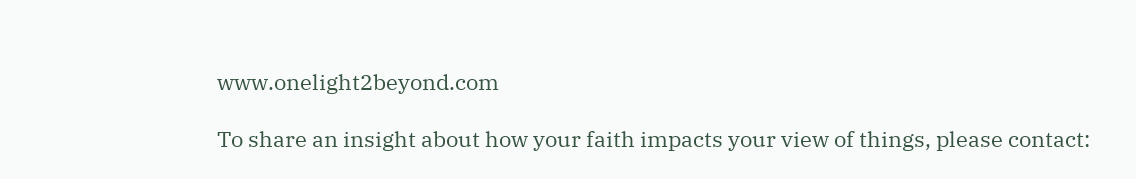www.onelight2beyond.com

To share an insight about how your faith impacts your view of things, please contact: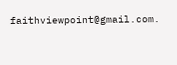faithviewpoint@gmail.com.